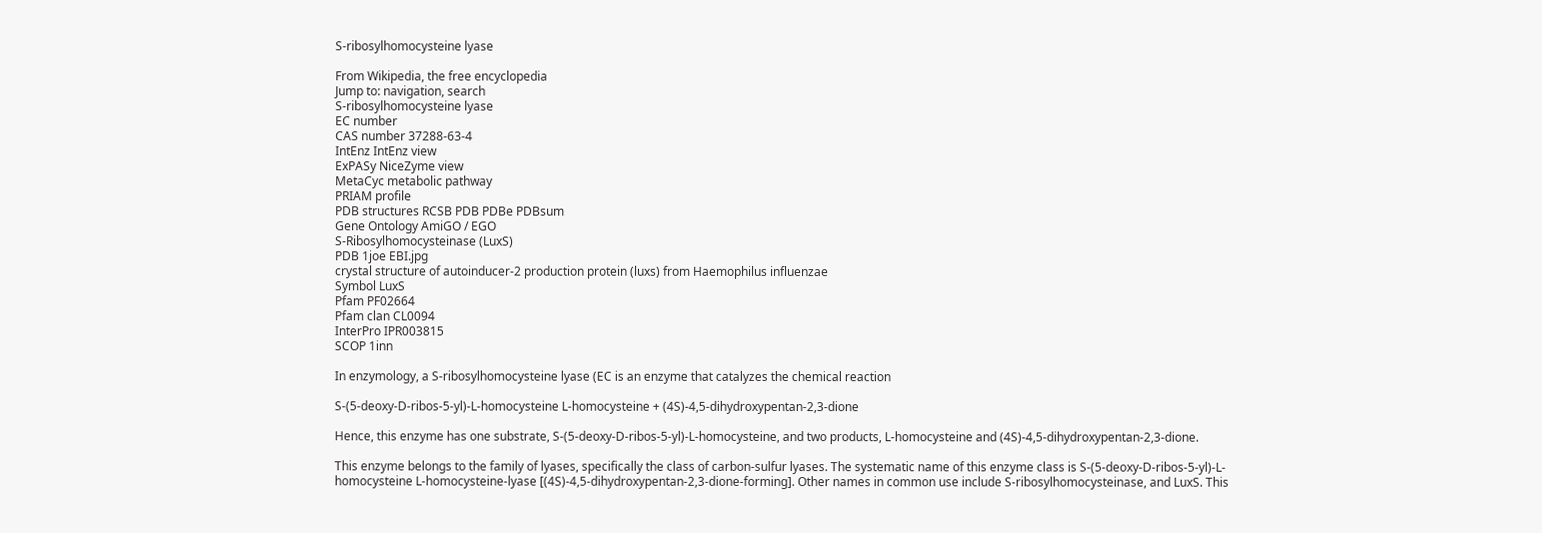S-ribosylhomocysteine lyase

From Wikipedia, the free encyclopedia
Jump to: navigation, search
S-ribosylhomocysteine lyase
EC number
CAS number 37288-63-4
IntEnz IntEnz view
ExPASy NiceZyme view
MetaCyc metabolic pathway
PRIAM profile
PDB structures RCSB PDB PDBe PDBsum
Gene Ontology AmiGO / EGO
S-Ribosylhomocysteinase (LuxS)
PDB 1joe EBI.jpg
crystal structure of autoinducer-2 production protein (luxs) from Haemophilus influenzae
Symbol LuxS
Pfam PF02664
Pfam clan CL0094
InterPro IPR003815
SCOP 1inn

In enzymology, a S-ribosylhomocysteine lyase (EC is an enzyme that catalyzes the chemical reaction

S-(5-deoxy-D-ribos-5-yl)-L-homocysteine L-homocysteine + (4S)-4,5-dihydroxypentan-2,3-dione

Hence, this enzyme has one substrate, S-(5-deoxy-D-ribos-5-yl)-L-homocysteine, and two products, L-homocysteine and (4S)-4,5-dihydroxypentan-2,3-dione.

This enzyme belongs to the family of lyases, specifically the class of carbon-sulfur lyases. The systematic name of this enzyme class is S-(5-deoxy-D-ribos-5-yl)-L-homocysteine L-homocysteine-lyase [(4S)-4,5-dihydroxypentan-2,3-dione-forming]. Other names in common use include S-ribosylhomocysteinase, and LuxS. This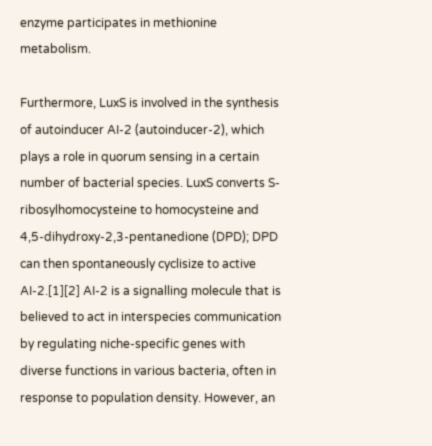enzyme participates in methionine metabolism.

Furthermore, LuxS is involved in the synthesis of autoinducer AI-2 (autoinducer-2), which plays a role in quorum sensing in a certain number of bacterial species. LuxS converts S-ribosylhomocysteine to homocysteine and 4,5-dihydroxy-2,3-pentanedione (DPD); DPD can then spontaneously cyclisize to active AI-2.[1][2] AI-2 is a signalling molecule that is believed to act in interspecies communication by regulating niche-specific genes with diverse functions in various bacteria, often in response to population density. However, an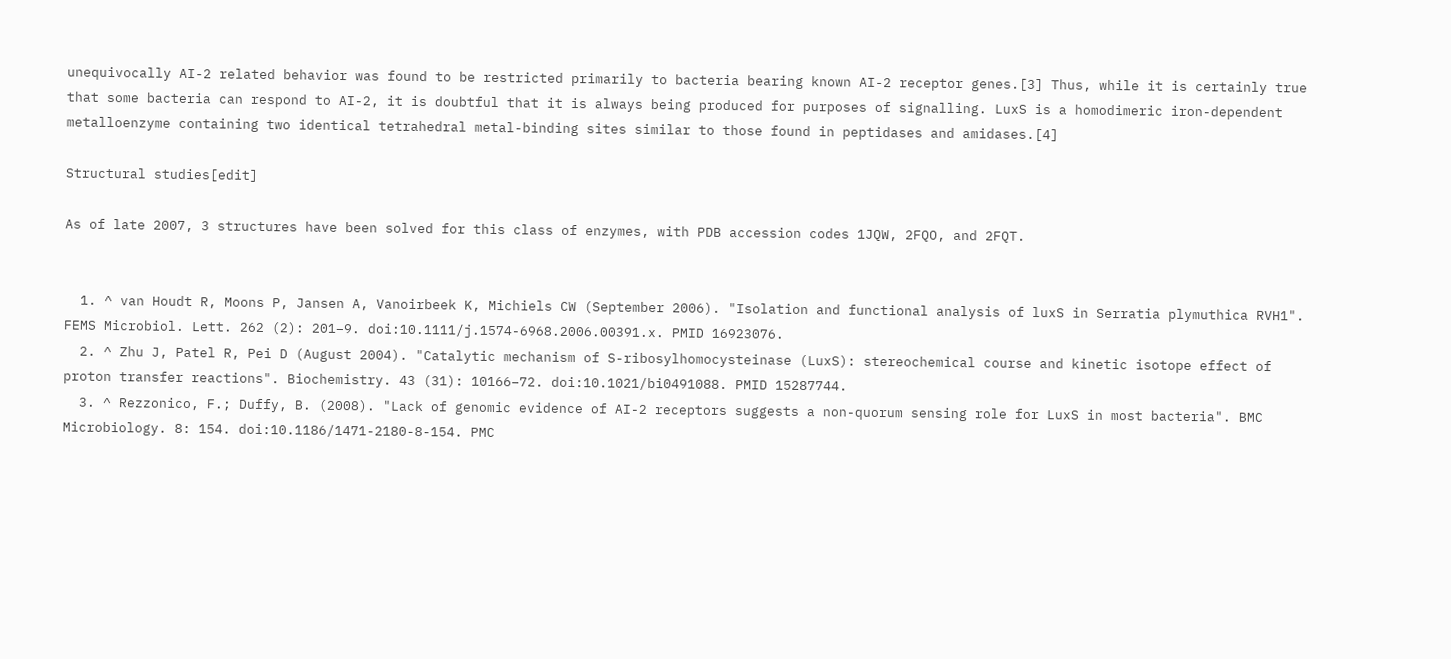unequivocally AI-2 related behavior was found to be restricted primarily to bacteria bearing known AI-2 receptor genes.[3] Thus, while it is certainly true that some bacteria can respond to AI-2, it is doubtful that it is always being produced for purposes of signalling. LuxS is a homodimeric iron-dependent metalloenzyme containing two identical tetrahedral metal-binding sites similar to those found in peptidases and amidases.[4]

Structural studies[edit]

As of late 2007, 3 structures have been solved for this class of enzymes, with PDB accession codes 1JQW, 2FQO, and 2FQT.


  1. ^ van Houdt R, Moons P, Jansen A, Vanoirbeek K, Michiels CW (September 2006). "Isolation and functional analysis of luxS in Serratia plymuthica RVH1". FEMS Microbiol. Lett. 262 (2): 201–9. doi:10.1111/j.1574-6968.2006.00391.x. PMID 16923076.
  2. ^ Zhu J, Patel R, Pei D (August 2004). "Catalytic mechanism of S-ribosylhomocysteinase (LuxS): stereochemical course and kinetic isotope effect of proton transfer reactions". Biochemistry. 43 (31): 10166–72. doi:10.1021/bi0491088. PMID 15287744.
  3. ^ Rezzonico, F.; Duffy, B. (2008). "Lack of genomic evidence of AI-2 receptors suggests a non-quorum sensing role for LuxS in most bacteria". BMC Microbiology. 8: 154. doi:10.1186/1471-2180-8-154. PMC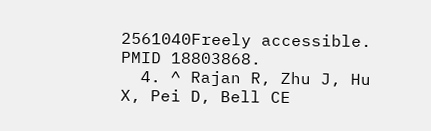2561040Freely accessible. PMID 18803868.
  4. ^ Rajan R, Zhu J, Hu X, Pei D, Bell CE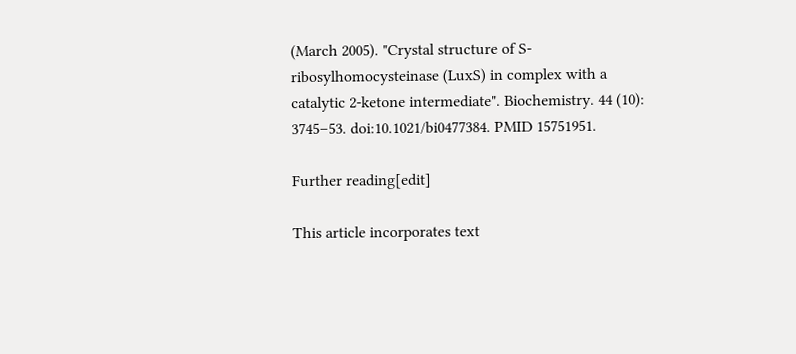(March 2005). "Crystal structure of S-ribosylhomocysteinase (LuxS) in complex with a catalytic 2-ketone intermediate". Biochemistry. 44 (10): 3745–53. doi:10.1021/bi0477384. PMID 15751951.

Further reading[edit]

This article incorporates text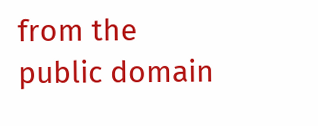from the public domain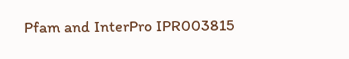Pfam and InterPro IPR003815